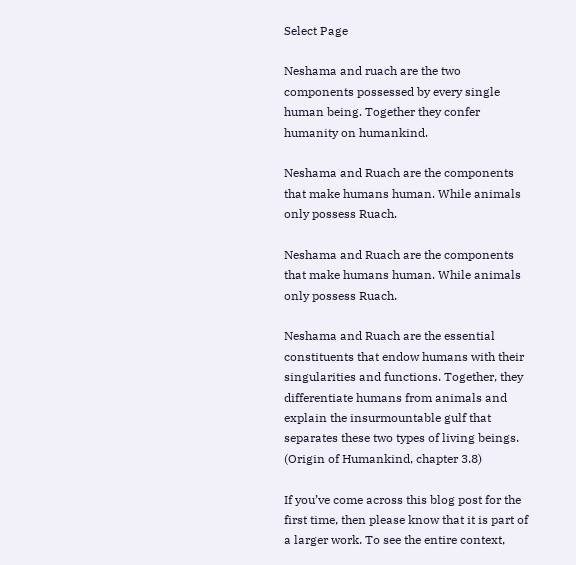Select Page

Neshama and ruach are the two components possessed by every single human being. Together they confer humanity on humankind.

Neshama and Ruach are the components that make humans human. While animals only possess Ruach.

Neshama and Ruach are the components that make humans human. While animals only possess Ruach.

Neshama and Ruach are the essential constituents that endow humans with their singularities and functions. Together, they differentiate humans from animals and explain the insurmountable gulf that separates these two types of living beings.
(Origin of Humankind, chapter 3.8)

If you’ve come across this blog post for the first time, then please know that it is part of a larger work. To see the entire context,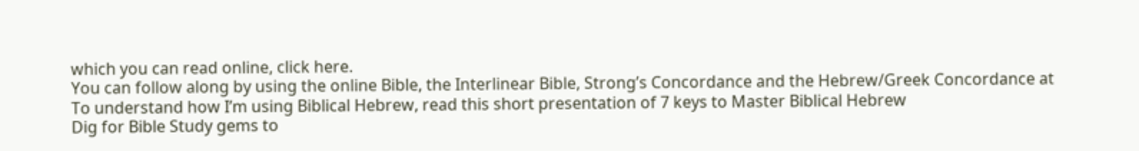which you can read online, click here.
You can follow along by using the online Bible, the Interlinear Bible, Strong’s Concordance and the Hebrew/Greek Concordance at
To understand how I’m using Biblical Hebrew, read this short presentation of 7 keys to Master Biblical Hebrew
Dig for Bible Study gems to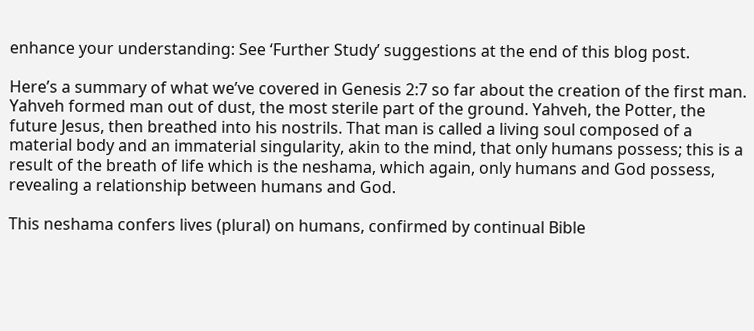enhance your understanding: See ‘Further Study’ suggestions at the end of this blog post.

Here’s a summary of what we’ve covered in Genesis 2:7 so far about the creation of the first man. Yahveh formed man out of dust, the most sterile part of the ground. Yahveh, the Potter, the future Jesus, then breathed into his nostrils. That man is called a living soul composed of a material body and an immaterial singularity, akin to the mind, that only humans possess; this is a result of the breath of life which is the neshama, which again, only humans and God possess, revealing a relationship between humans and God.

This neshama confers lives (plural) on humans, confirmed by continual Bible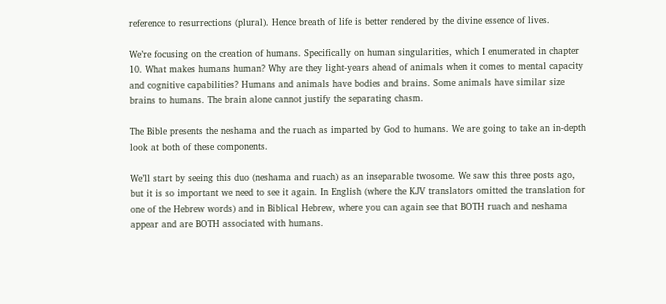reference to resurrections (plural). Hence breath of life is better rendered by the divine essence of lives.

We’re focusing on the creation of humans. Specifically on human singularities, which I enumerated in chapter 10. What makes humans human? Why are they light-years ahead of animals when it comes to mental capacity and cognitive capabilities? Humans and animals have bodies and brains. Some animals have similar size brains to humans. The brain alone cannot justify the separating chasm.

The Bible presents the neshama and the ruach as imparted by God to humans. We are going to take an in-depth look at both of these components.

We’ll start by seeing this duo (neshama and ruach) as an inseparable twosome. We saw this three posts ago, but it is so important we need to see it again. In English (where the KJV translators omitted the translation for one of the Hebrew words) and in Biblical Hebrew, where you can again see that BOTH ruach and neshama appear and are BOTH associated with humans.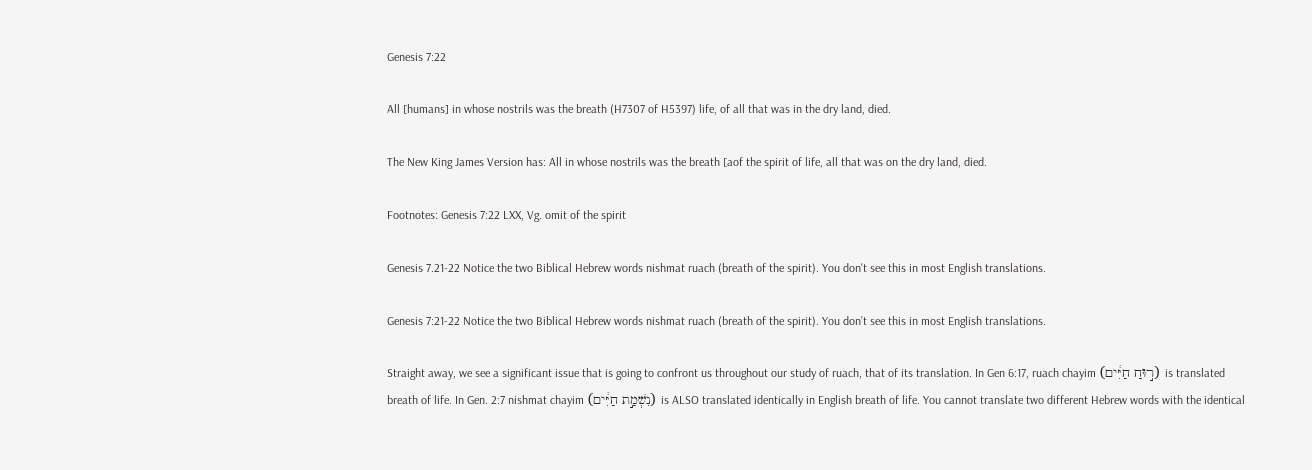Genesis 7:22

All [humans] in whose nostrils was the breath (H7307 of H5397) life, of all that was in the dry land, died.

The New King James Version has: All in whose nostrils was the breath [aof the spirit of life, all that was on the dry land, died.

Footnotes: Genesis 7:22 LXX, Vg. omit of the spirit

Genesis 7.21-22 Notice the two Biblical Hebrew words nishmat ruach (breath of the spirit). You don't see this in most English translations.

Genesis 7:21-22 Notice the two Biblical Hebrew words nishmat ruach (breath of the spirit). You don’t see this in most English translations.

Straight away, we see a significant issue that is going to confront us throughout our study of ruach, that of its translation. In Gen 6:17, ruach chayim (ר֣וּחַ חַיִּ֔ים) is translated breath of life. In Gen. 2:7 nishmat chayim (נִשְׁמַ֣ת חַיִּ֔ים) is ALSO translated identically in English breath of life. You cannot translate two different Hebrew words with the identical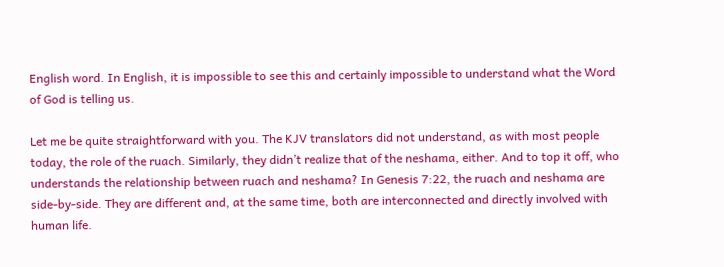English word. In English, it is impossible to see this and certainly impossible to understand what the Word of God is telling us.

Let me be quite straightforward with you. The KJV translators did not understand, as with most people today, the role of the ruach. Similarly, they didn’t realize that of the neshama, either. And to top it off, who understands the relationship between ruach and neshama? In Genesis 7:22, the ruach and neshama are side-by-side. They are different and, at the same time, both are interconnected and directly involved with human life.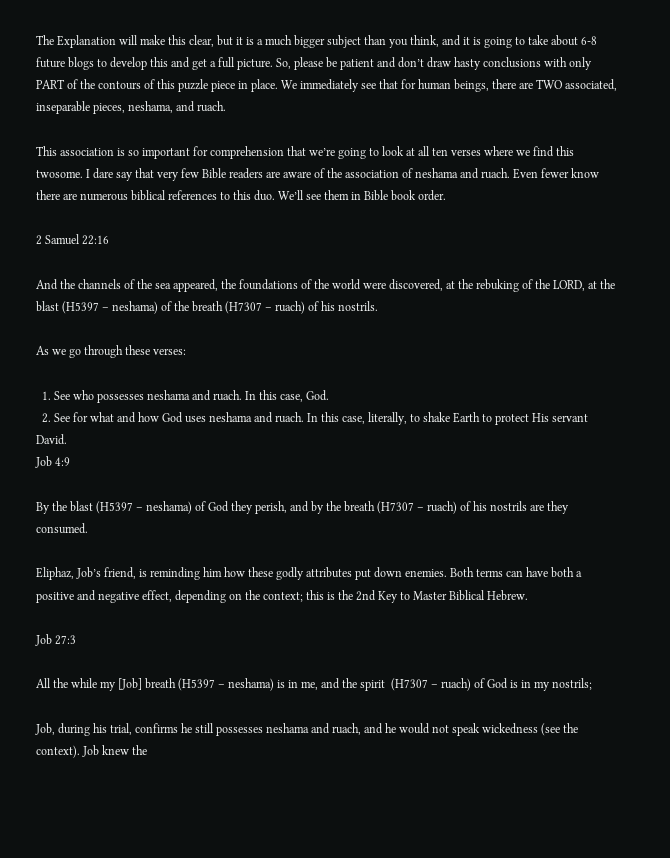The Explanation will make this clear, but it is a much bigger subject than you think, and it is going to take about 6-8 future blogs to develop this and get a full picture. So, please be patient and don’t draw hasty conclusions with only PART of the contours of this puzzle piece in place. We immediately see that for human beings, there are TWO associated, inseparable pieces, neshama, and ruach.

This association is so important for comprehension that we’re going to look at all ten verses where we find this twosome. I dare say that very few Bible readers are aware of the association of neshama and ruach. Even fewer know there are numerous biblical references to this duo. We’ll see them in Bible book order.

2 Samuel 22:16

And the channels of the sea appeared, the foundations of the world were discovered, at the rebuking of the LORD, at the blast (H5397 – neshama) of the breath (H7307 – ruach) of his nostrils.

As we go through these verses:

  1. See who possesses neshama and ruach. In this case, God.
  2. See for what and how God uses neshama and ruach. In this case, literally, to shake Earth to protect His servant David.
Job 4:9

By the blast (H5397 – neshama) of God they perish, and by the breath (H7307 – ruach) of his nostrils are they consumed.

Eliphaz, Job’s friend, is reminding him how these godly attributes put down enemies. Both terms can have both a positive and negative effect, depending on the context; this is the 2nd Key to Master Biblical Hebrew.

Job 27:3

All the while my [Job] breath (H5397 – neshama) is in me, and the spirit  (H7307 – ruach) of God is in my nostrils;

Job, during his trial, confirms he still possesses neshama and ruach, and he would not speak wickedness (see the context). Job knew the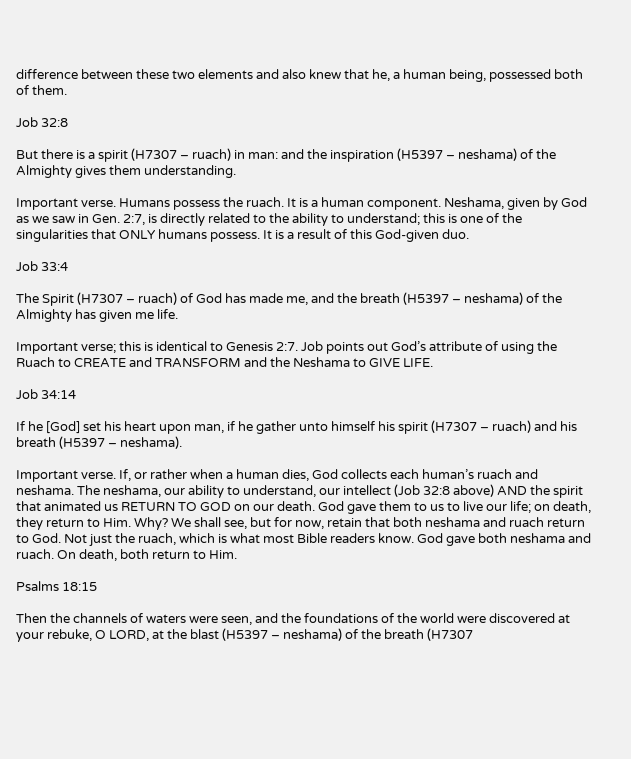difference between these two elements and also knew that he, a human being, possessed both of them.

Job 32:8

But there is a spirit (H7307 – ruach) in man: and the inspiration (H5397 – neshama) of the Almighty gives them understanding.

Important verse. Humans possess the ruach. It is a human component. Neshama, given by God as we saw in Gen. 2:7, is directly related to the ability to understand; this is one of the singularities that ONLY humans possess. It is a result of this God-given duo.

Job 33:4

The Spirit (H7307 – ruach) of God has made me, and the breath (H5397 – neshama) of the Almighty has given me life.

Important verse; this is identical to Genesis 2:7. Job points out God’s attribute of using the Ruach to CREATE and TRANSFORM and the Neshama to GIVE LIFE.

Job 34:14

If he [God] set his heart upon man, if he gather unto himself his spirit (H7307 – ruach) and his breath (H5397 – neshama).

Important verse. If, or rather when a human dies, God collects each human’s ruach and neshama. The neshama, our ability to understand, our intellect (Job 32:8 above) AND the spirit that animated us RETURN TO GOD on our death. God gave them to us to live our life; on death, they return to Him. Why? We shall see, but for now, retain that both neshama and ruach return to God. Not just the ruach, which is what most Bible readers know. God gave both neshama and ruach. On death, both return to Him.

Psalms 18:15

Then the channels of waters were seen, and the foundations of the world were discovered at your rebuke, O LORD, at the blast (H5397 – neshama) of the breath (H7307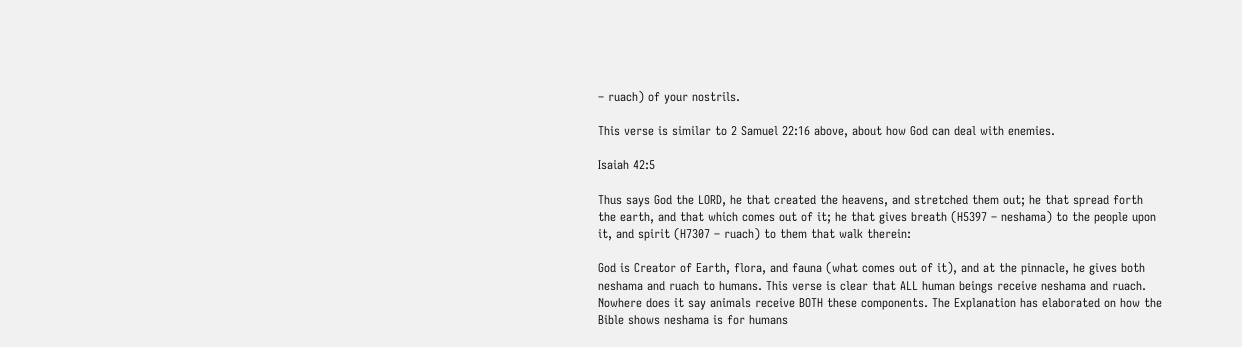– ruach) of your nostrils.

This verse is similar to 2 Samuel 22:16 above, about how God can deal with enemies.

Isaiah 42:5

Thus says God the LORD, he that created the heavens, and stretched them out; he that spread forth the earth, and that which comes out of it; he that gives breath (H5397 – neshama) to the people upon it, and spirit (H7307 – ruach) to them that walk therein:

God is Creator of Earth, flora, and fauna (what comes out of it), and at the pinnacle, he gives both neshama and ruach to humans. This verse is clear that ALL human beings receive neshama and ruach. Nowhere does it say animals receive BOTH these components. The Explanation has elaborated on how the Bible shows neshama is for humans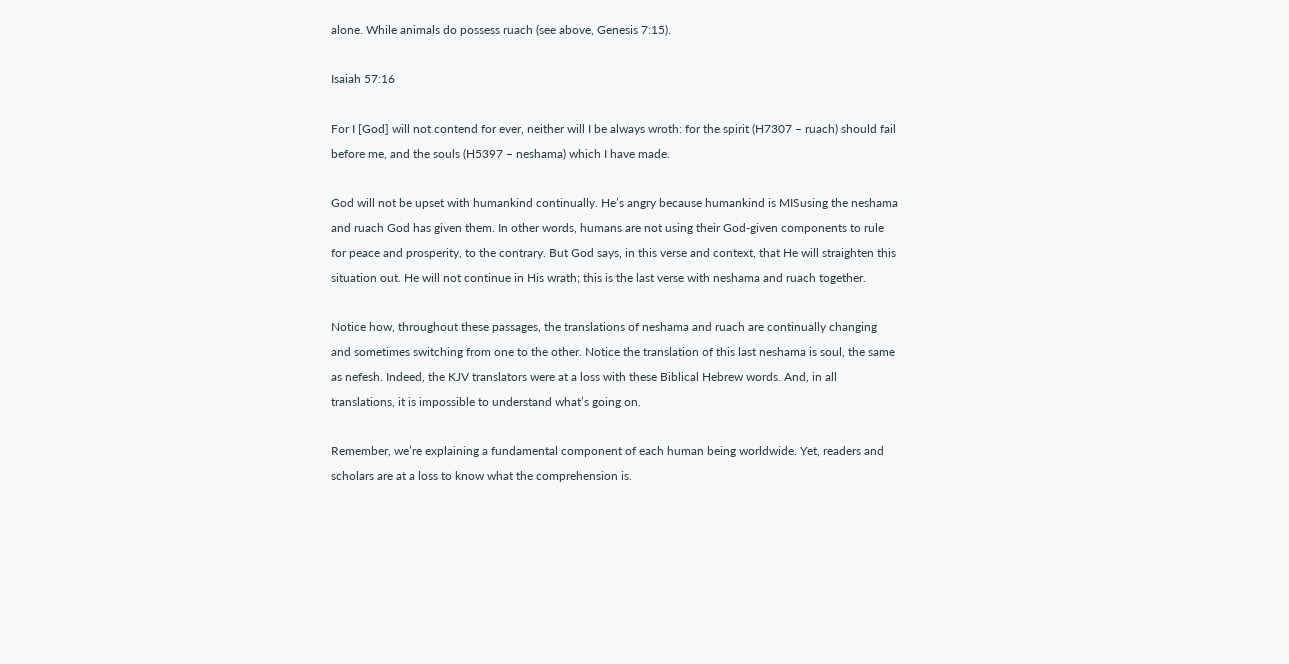alone. While animals do possess ruach (see above, Genesis 7:15).

Isaiah 57:16

For I [God] will not contend for ever, neither will I be always wroth: for the spirit (H7307 – ruach) should fail before me, and the souls (H5397 – neshama) which I have made.

God will not be upset with humankind continually. He’s angry because humankind is MISusing the neshama and ruach God has given them. In other words, humans are not using their God-given components to rule for peace and prosperity, to the contrary. But God says, in this verse and context, that He will straighten this situation out. He will not continue in His wrath; this is the last verse with neshama and ruach together.

Notice how, throughout these passages, the translations of neshama and ruach are continually changing and sometimes switching from one to the other. Notice the translation of this last neshama is soul, the same as nefesh. Indeed, the KJV translators were at a loss with these Biblical Hebrew words. And, in all translations, it is impossible to understand what’s going on.

Remember, we’re explaining a fundamental component of each human being worldwide. Yet, readers and scholars are at a loss to know what the comprehension is.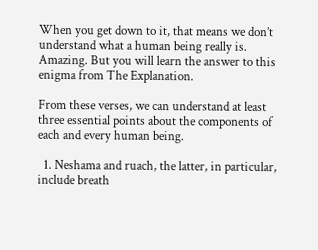When you get down to it, that means we don’t understand what a human being really is. Amazing. But you will learn the answer to this enigma from The Explanation.

From these verses, we can understand at least three essential points about the components of each and every human being.

  1. Neshama and ruach, the latter, in particular, include breath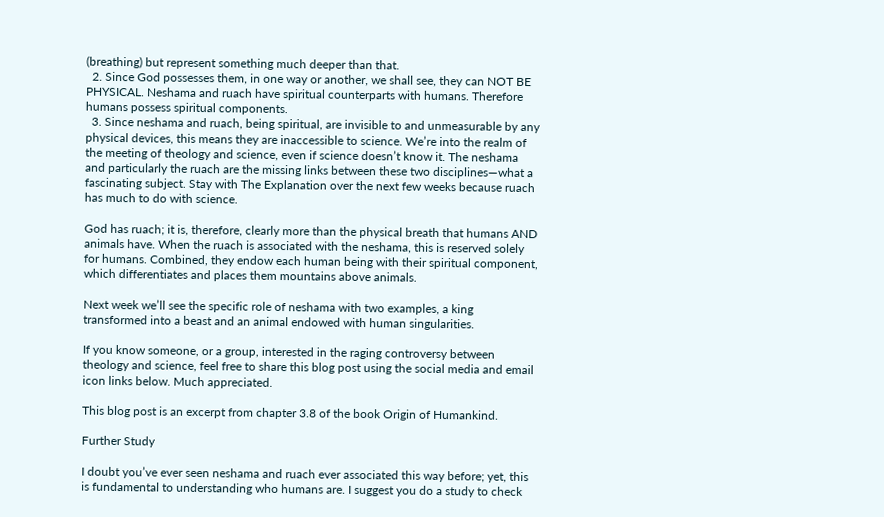(breathing) but represent something much deeper than that.
  2. Since God possesses them, in one way or another, we shall see, they can NOT BE PHYSICAL. Neshama and ruach have spiritual counterparts with humans. Therefore humans possess spiritual components.
  3. Since neshama and ruach, being spiritual, are invisible to and unmeasurable by any physical devices, this means they are inaccessible to science. We’re into the realm of the meeting of theology and science, even if science doesn’t know it. The neshama and particularly the ruach are the missing links between these two disciplines—what a fascinating subject. Stay with The Explanation over the next few weeks because ruach has much to do with science.

God has ruach; it is, therefore, clearly more than the physical breath that humans AND animals have. When the ruach is associated with the neshama, this is reserved solely for humans. Combined, they endow each human being with their spiritual component, which differentiates and places them mountains above animals.

Next week we’ll see the specific role of neshama with two examples, a king transformed into a beast and an animal endowed with human singularities.

If you know someone, or a group, interested in the raging controversy between theology and science, feel free to share this blog post using the social media and email icon links below. Much appreciated.

This blog post is an excerpt from chapter 3.8 of the book Origin of Humankind.

Further Study

I doubt you’ve ever seen neshama and ruach ever associated this way before; yet, this is fundamental to understanding who humans are. I suggest you do a study to check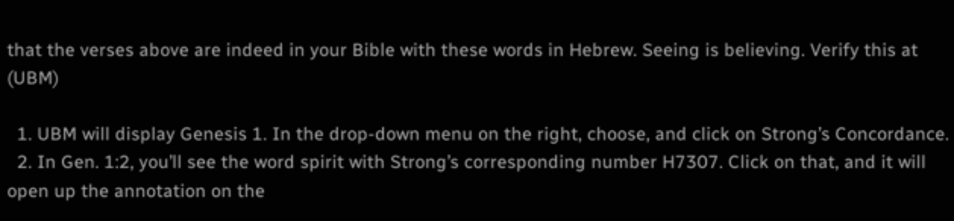that the verses above are indeed in your Bible with these words in Hebrew. Seeing is believing. Verify this at (UBM)

  1. UBM will display Genesis 1. In the drop-down menu on the right, choose, and click on Strong’s Concordance.
  2. In Gen. 1:2, you’ll see the word spirit with Strong’s corresponding number H7307. Click on that, and it will open up the annotation on the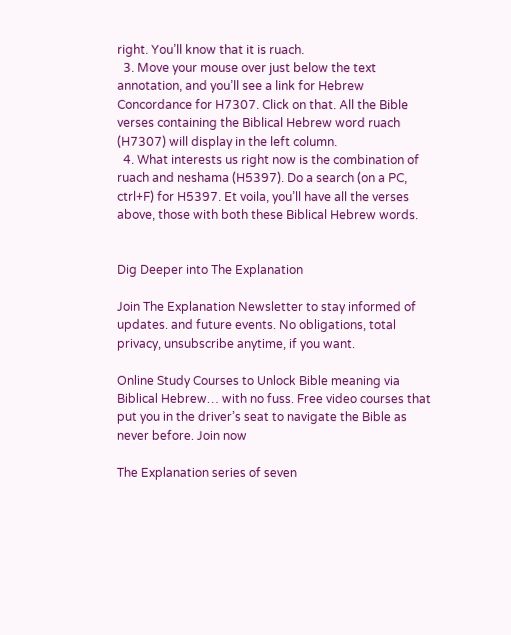right. You’ll know that it is ruach.
  3. Move your mouse over just below the text annotation, and you’ll see a link for Hebrew Concordance for H7307. Click on that. All the Bible verses containing the Biblical Hebrew word ruach (H7307) will display in the left column.
  4. What interests us right now is the combination of ruach and neshama (H5397). Do a search (on a PC, ctrl+F) for H5397. Et voila, you’ll have all the verses above, those with both these Biblical Hebrew words.


Dig Deeper into The Explanation

Join The Explanation Newsletter to stay informed of updates. and future events. No obligations, total privacy, unsubscribe anytime, if you want.

Online Study Courses to Unlock Bible meaning via Biblical Hebrew… with no fuss. Free video courses that put you in the driver’s seat to navigate the Bible as never before. Join now

The Explanation series of seven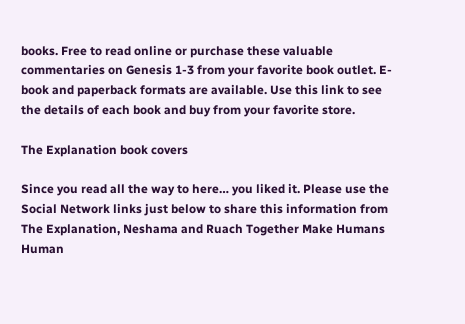books. Free to read online or purchase these valuable commentaries on Genesis 1-3 from your favorite book outlet. E-book and paperback formats are available. Use this link to see the details of each book and buy from your favorite store.

The Explanation book covers

Since you read all the way to here… you liked it. Please use the Social Network links just below to share this information from The Explanation, Neshama and Ruach Together Make Humans Human